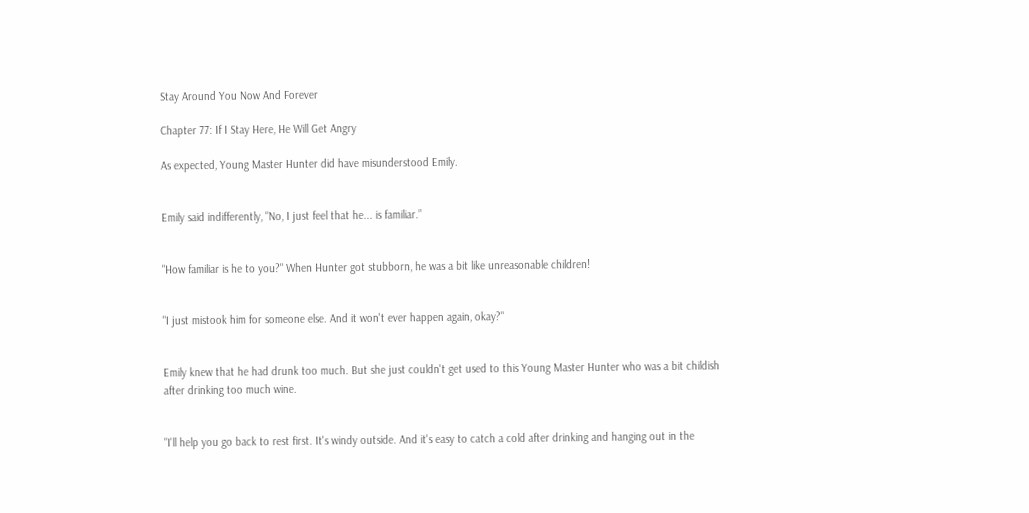Stay Around You Now And Forever

Chapter 77: If I Stay Here, He Will Get Angry

As expected, Young Master Hunter did have misunderstood Emily.


Emily said indifferently, "No, I just feel that he... is familiar.”


"How familiar is he to you?" When Hunter got stubborn, he was a bit like unreasonable children!


"I just mistook him for someone else. And it won't ever happen again, okay?"


Emily knew that he had drunk too much. But she just couldn't get used to this Young Master Hunter who was a bit childish after drinking too much wine.


"I'll help you go back to rest first. It's windy outside. And it's easy to catch a cold after drinking and hanging out in the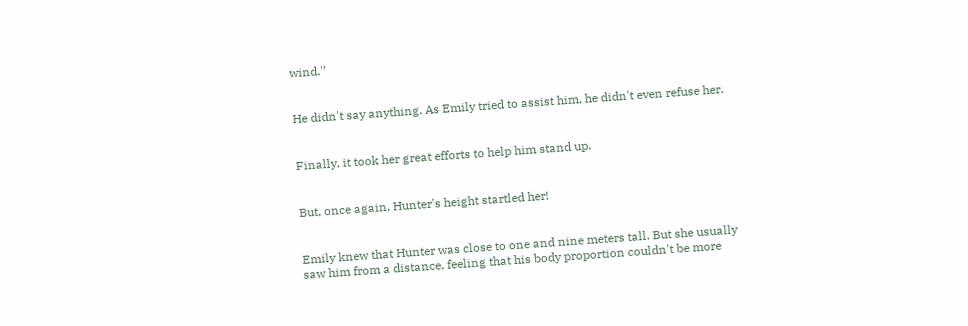wind.'’


He didn't say anything. As Emily tried to assist him, he didn't even refuse her.


Finally, it took her great efforts to help him stand up.


But, once again, Hunter's height startled her!


Emily knew that Hunter was close to one and nine meters tall. But she usually saw him from a distance, feeling that his body proportion couldn't be more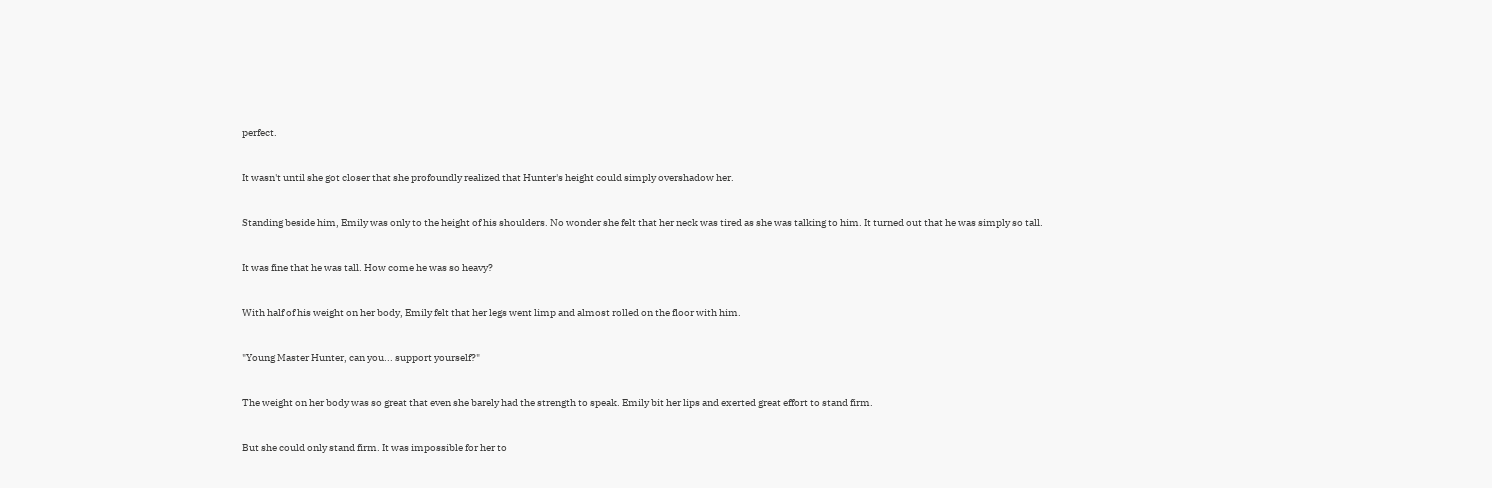perfect.


It wasn't until she got closer that she profoundly realized that Hunter's height could simply overshadow her.


Standing beside him, Emily was only to the height of his shoulders. No wonder she felt that her neck was tired as she was talking to him. It turned out that he was simply so tall.


It was fine that he was tall. How come he was so heavy?


With half of his weight on her body, Emily felt that her legs went limp and almost rolled on the floor with him.


"Young Master Hunter, can you... support yourself?"


The weight on her body was so great that even she barely had the strength to speak. Emily bit her lips and exerted great effort to stand firm.


But she could only stand firm. It was impossible for her to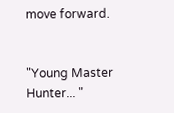move forward.


"Young Master Hunter... "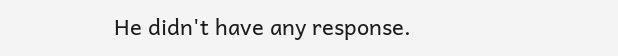He didn't have any response.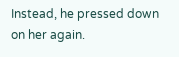Instead, he pressed down on her again.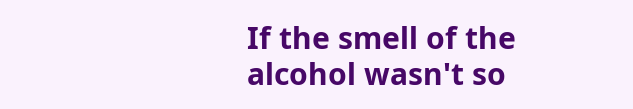If the smell of the alcohol wasn't so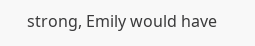strong, Emily would have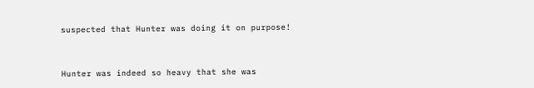suspected that Hunter was doing it on purpose!


Hunter was indeed so heavy that she was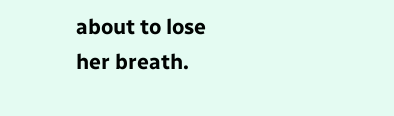about to lose her breath.